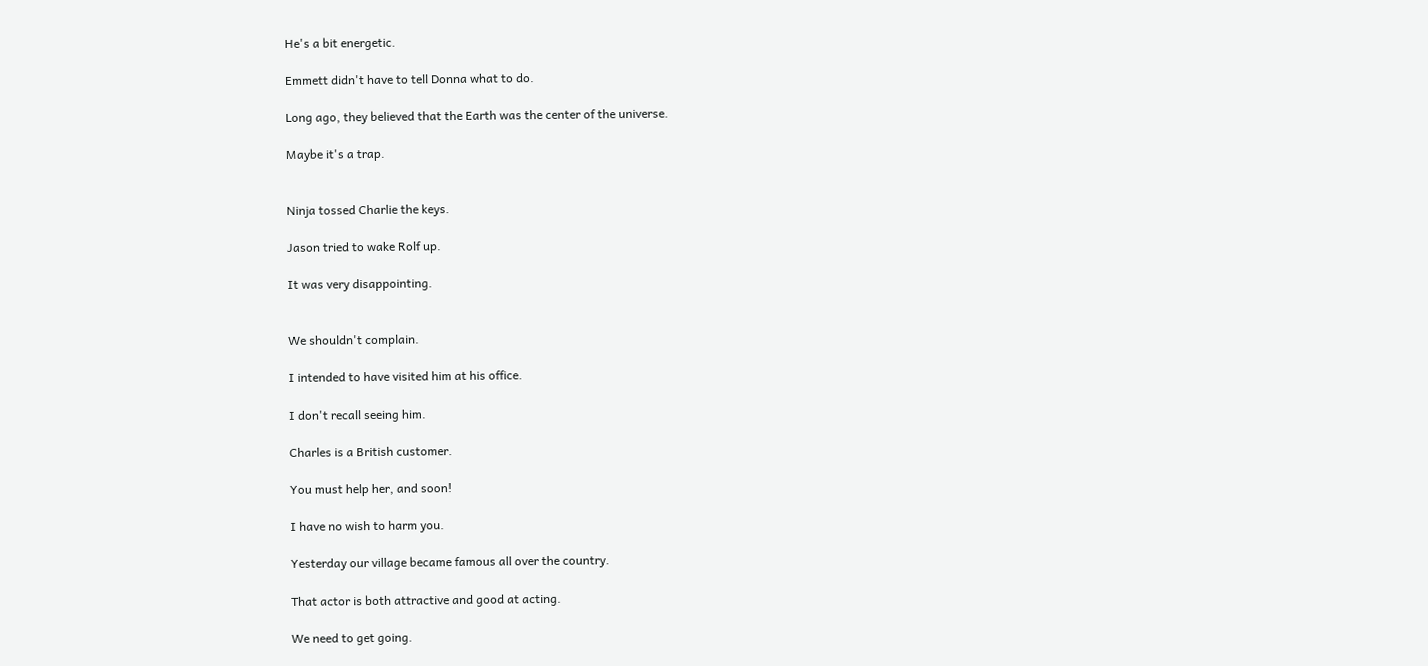He's a bit energetic.

Emmett didn't have to tell Donna what to do.

Long ago, they believed that the Earth was the center of the universe.

Maybe it's a trap.


Ninja tossed Charlie the keys.

Jason tried to wake Rolf up.

It was very disappointing.


We shouldn't complain.

I intended to have visited him at his office.

I don't recall seeing him.

Charles is a British customer.

You must help her, and soon!

I have no wish to harm you.

Yesterday our village became famous all over the country.

That actor is both attractive and good at acting.

We need to get going.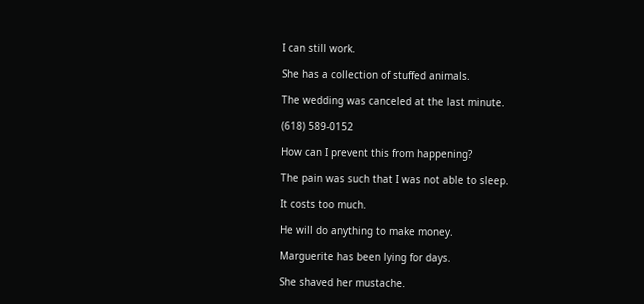I can still work.

She has a collection of stuffed animals.

The wedding was canceled at the last minute.

(618) 589-0152

How can I prevent this from happening?

The pain was such that I was not able to sleep.

It costs too much.

He will do anything to make money.

Marguerite has been lying for days.

She shaved her mustache.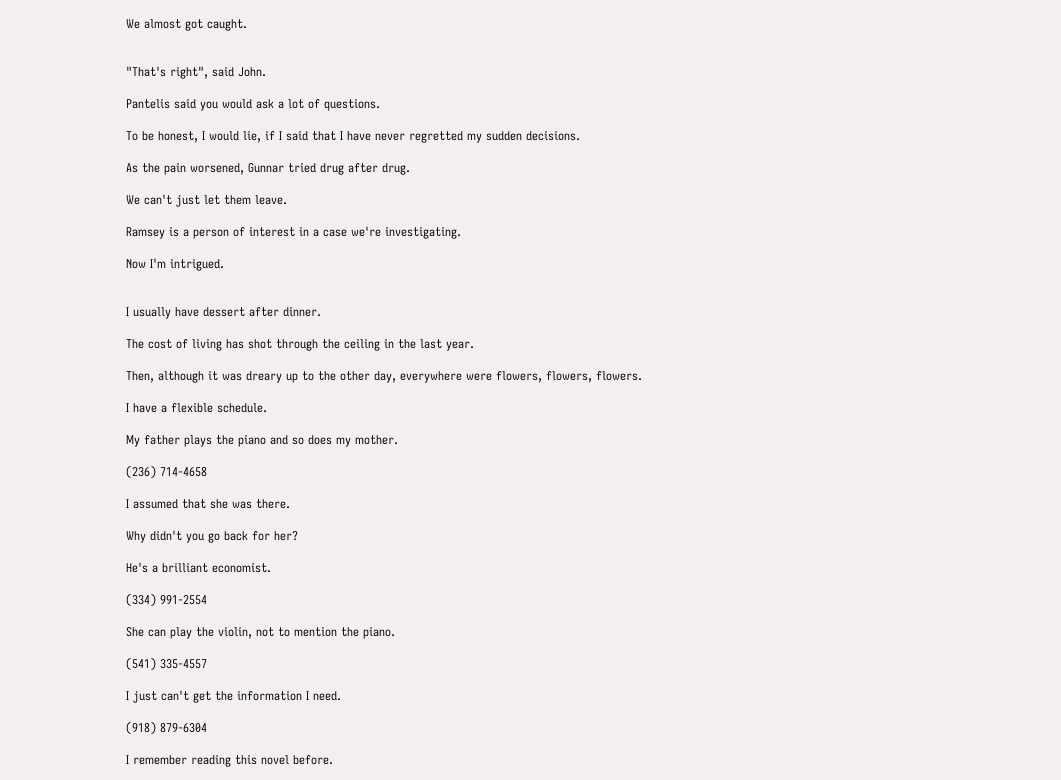We almost got caught.


"That's right", said John.

Pantelis said you would ask a lot of questions.

To be honest, I would lie, if I said that I have never regretted my sudden decisions.

As the pain worsened, Gunnar tried drug after drug.

We can't just let them leave.

Ramsey is a person of interest in a case we're investigating.

Now I'm intrigued.


I usually have dessert after dinner.

The cost of living has shot through the ceiling in the last year.

Then, although it was dreary up to the other day, everywhere were flowers, flowers, flowers.

I have a flexible schedule.

My father plays the piano and so does my mother.

(236) 714-4658

I assumed that she was there.

Why didn't you go back for her?

He's a brilliant economist.

(334) 991-2554

She can play the violin, not to mention the piano.

(541) 335-4557

I just can't get the information I need.

(918) 879-6304

I remember reading this novel before.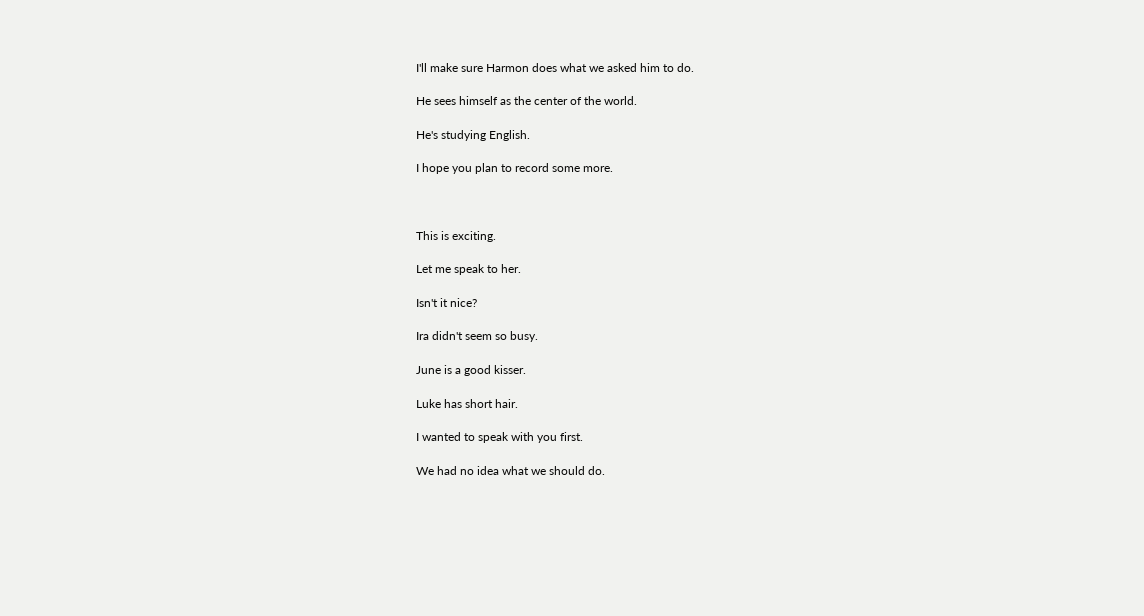I'll make sure Harmon does what we asked him to do.

He sees himself as the center of the world.

He's studying English.

I hope you plan to record some more.



This is exciting.

Let me speak to her.

Isn't it nice?

Ira didn't seem so busy.

June is a good kisser.

Luke has short hair.

I wanted to speak with you first.

We had no idea what we should do.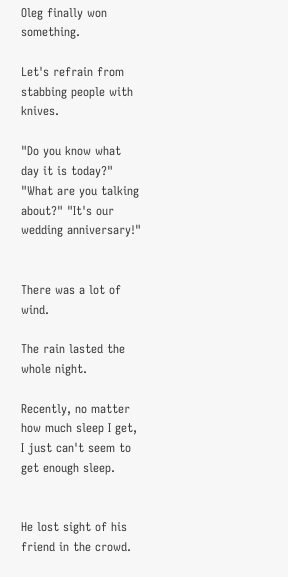Oleg finally won something.

Let's refrain from stabbing people with knives.

"Do you know what day it is today?" "What are you talking about?" "It's our wedding anniversary!"


There was a lot of wind.

The rain lasted the whole night.

Recently, no matter how much sleep I get, I just can't seem to get enough sleep.


He lost sight of his friend in the crowd.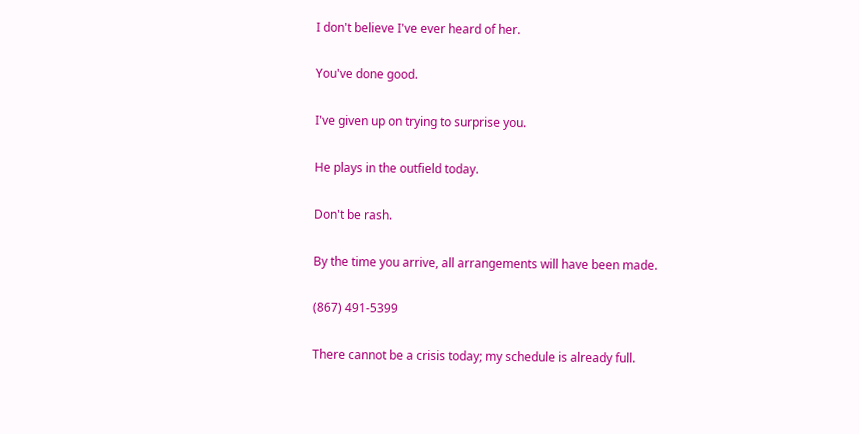I don't believe I've ever heard of her.

You've done good.

I've given up on trying to surprise you.

He plays in the outfield today.

Don't be rash.

By the time you arrive, all arrangements will have been made.

(867) 491-5399

There cannot be a crisis today; my schedule is already full.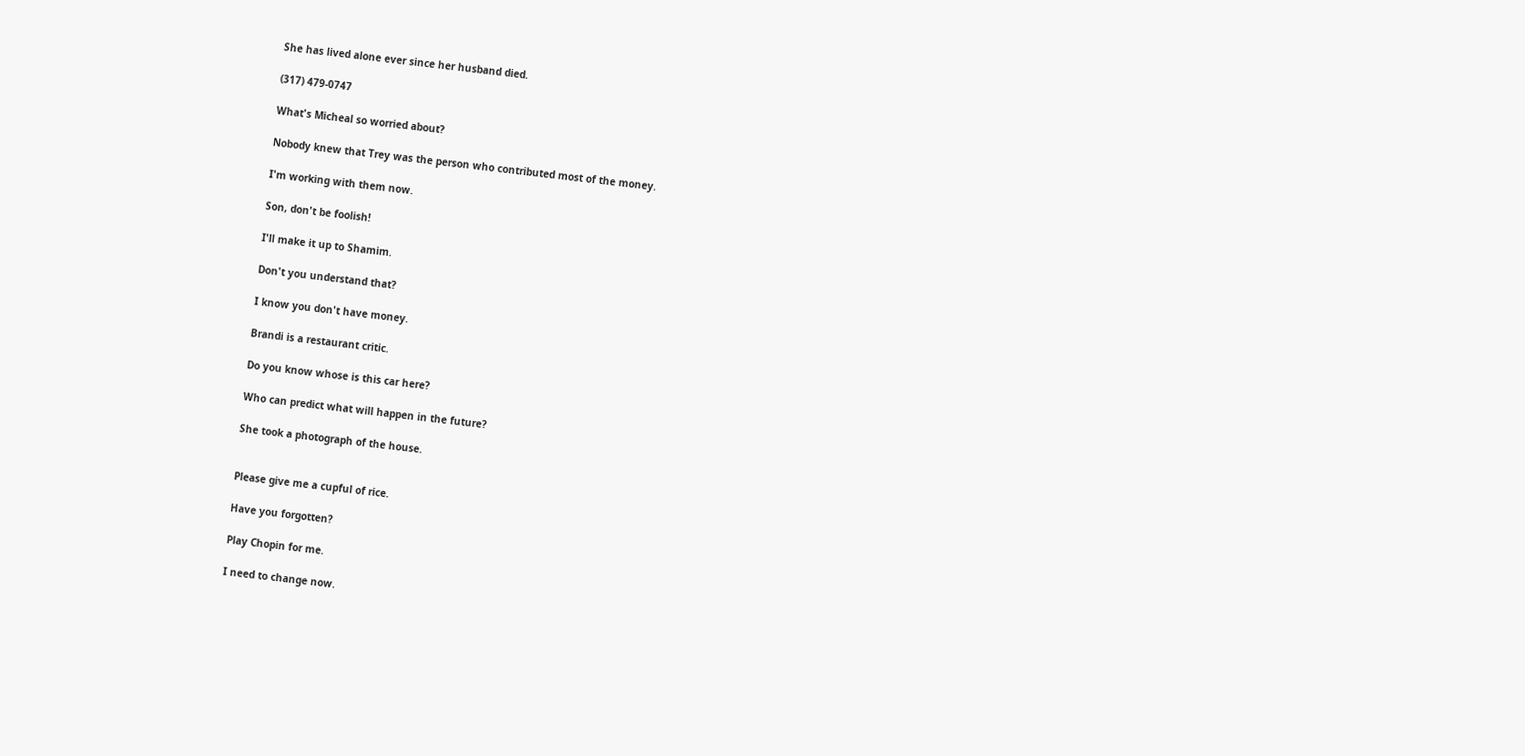She has lived alone ever since her husband died.

(317) 479-0747

What's Micheal so worried about?

Nobody knew that Trey was the person who contributed most of the money.

I'm working with them now.

Son, don't be foolish!

I'll make it up to Shamim.

Don't you understand that?

I know you don't have money.

Brandi is a restaurant critic.

Do you know whose is this car here?

Who can predict what will happen in the future?

She took a photograph of the house.


Please give me a cupful of rice.

Have you forgotten?

Play Chopin for me.

I need to change now.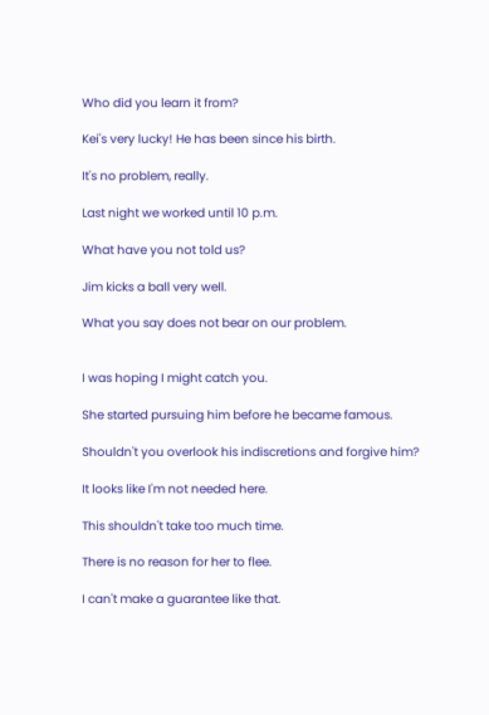Who did you learn it from?

Kei's very lucky! He has been since his birth.

It's no problem, really.

Last night we worked until 10 p.m.

What have you not told us?

Jim kicks a ball very well.

What you say does not bear on our problem.


I was hoping I might catch you.

She started pursuing him before he became famous.

Shouldn't you overlook his indiscretions and forgive him?

It looks like I'm not needed here.

This shouldn't take too much time.

There is no reason for her to flee.

I can't make a guarantee like that.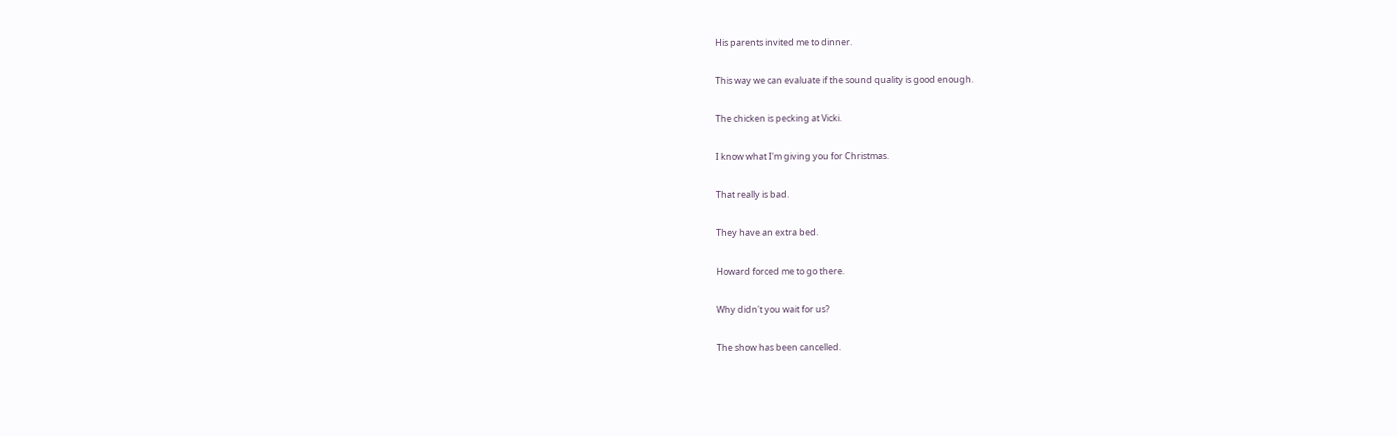His parents invited me to dinner.

This way we can evaluate if the sound quality is good enough.

The chicken is pecking at Vicki.

I know what I'm giving you for Christmas.

That really is bad.

They have an extra bed.

Howard forced me to go there.

Why didn't you wait for us?

The show has been cancelled.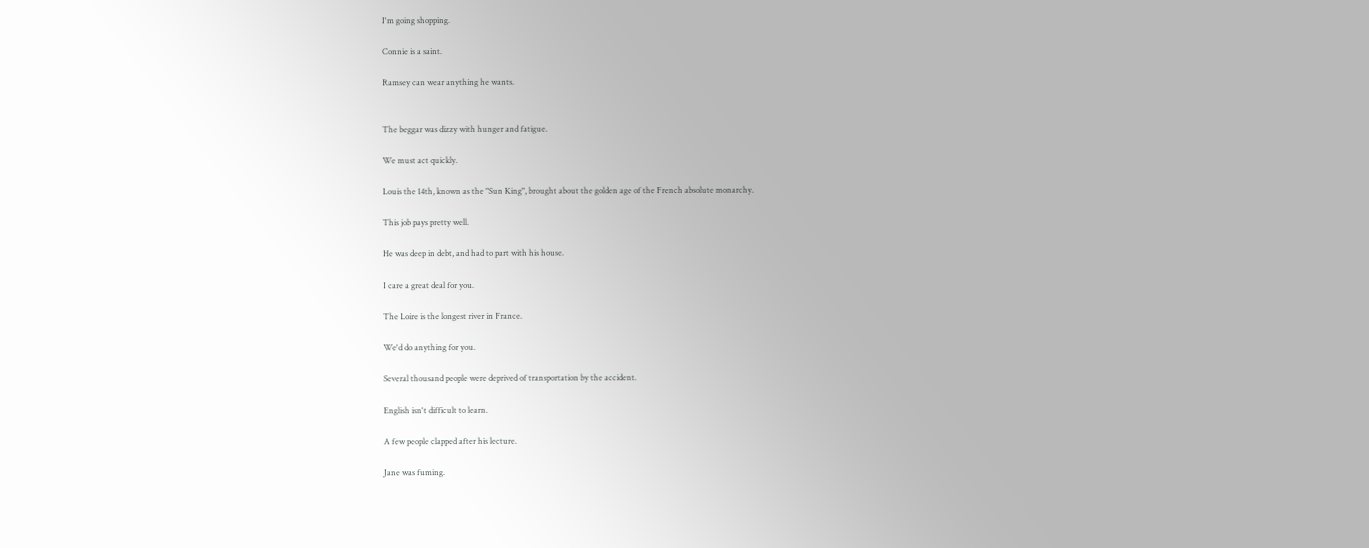I'm going shopping.

Connie is a saint.

Ramsey can wear anything he wants.


The beggar was dizzy with hunger and fatigue.

We must act quickly.

Louis the 14th, known as the "Sun King", brought about the golden age of the French absolute monarchy.

This job pays pretty well.

He was deep in debt, and had to part with his house.

I care a great deal for you.

The Loire is the longest river in France.

We'd do anything for you.

Several thousand people were deprived of transportation by the accident.

English isn't difficult to learn.

A few people clapped after his lecture.

Jane was fuming.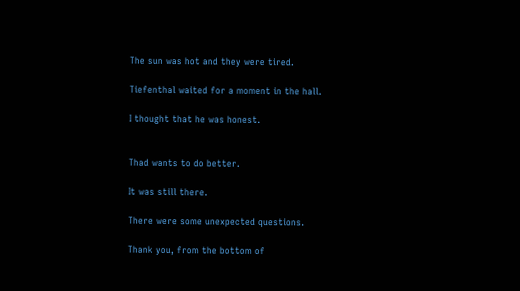The sun was hot and they were tired.

Tiefenthal waited for a moment in the hall.

I thought that he was honest.


Thad wants to do better.

It was still there.

There were some unexpected questions.

Thank you, from the bottom of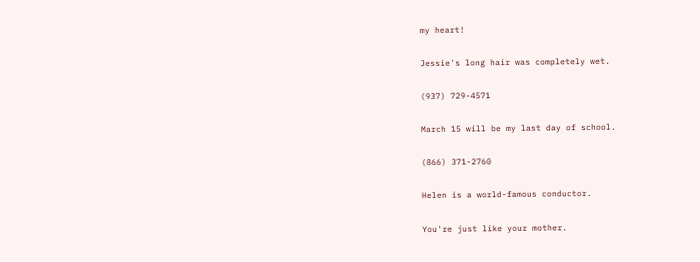my heart!

Jessie's long hair was completely wet.

(937) 729-4571

March 15 will be my last day of school.

(866) 371-2760

Helen is a world-famous conductor.

You're just like your mother.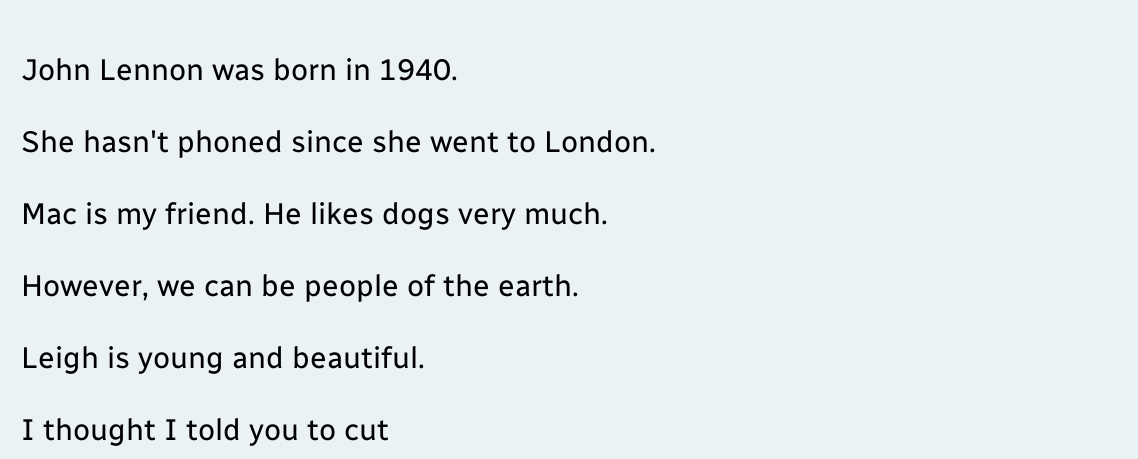John Lennon was born in 1940.

She hasn't phoned since she went to London.

Mac is my friend. He likes dogs very much.

However, we can be people of the earth.

Leigh is young and beautiful.

I thought I told you to cut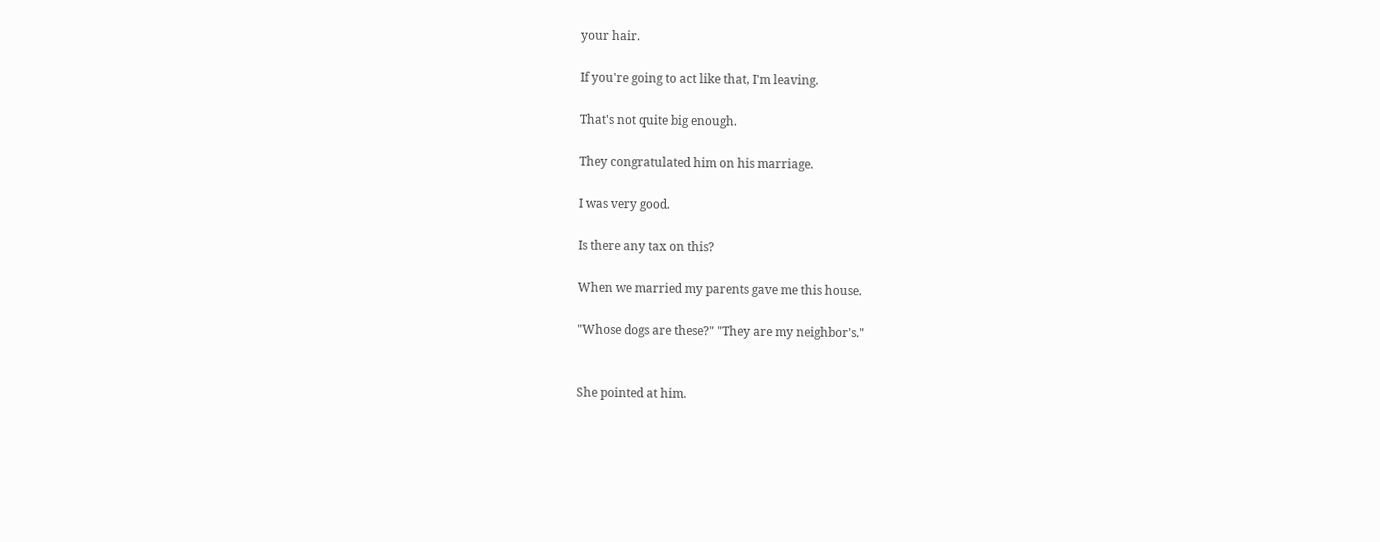your hair.

If you're going to act like that, I'm leaving.

That's not quite big enough.

They congratulated him on his marriage.

I was very good.

Is there any tax on this?

When we married my parents gave me this house.

"Whose dogs are these?" "They are my neighbor's."


She pointed at him.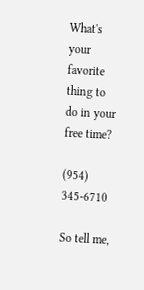What's your favorite thing to do in your free time?

(954) 345-6710

So tell me,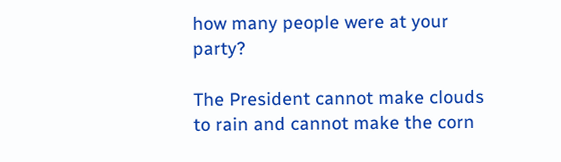how many people were at your party?

The President cannot make clouds to rain and cannot make the corn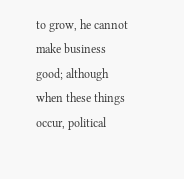to grow, he cannot make business good; although when these things occur, political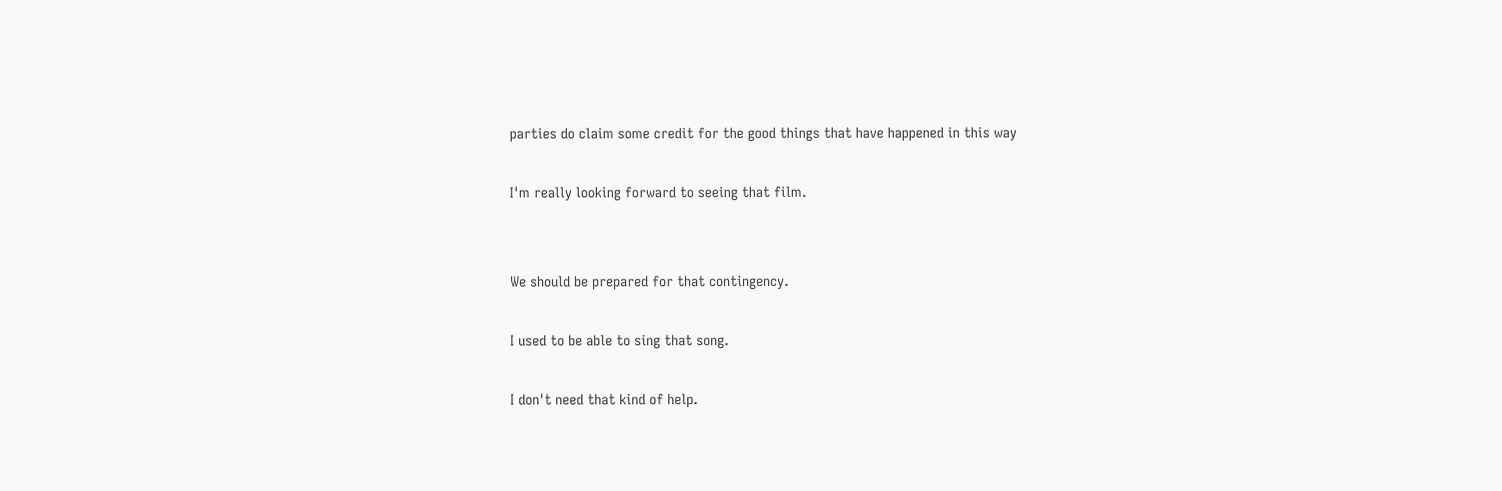parties do claim some credit for the good things that have happened in this way

I'm really looking forward to seeing that film.


We should be prepared for that contingency.

I used to be able to sing that song.

I don't need that kind of help.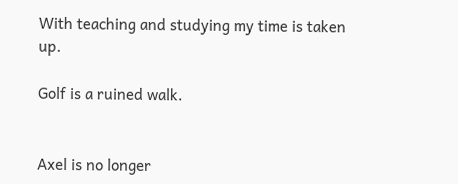With teaching and studying my time is taken up.

Golf is a ruined walk.


Axel is no longer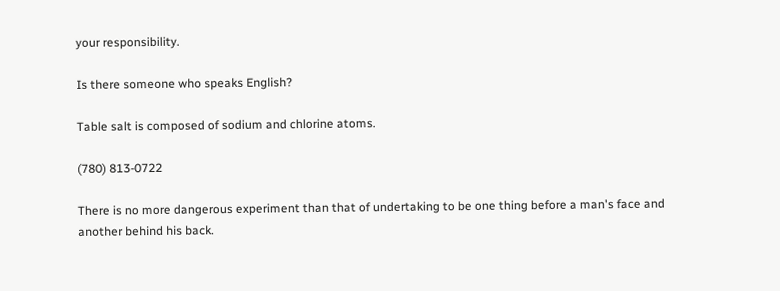your responsibility.

Is there someone who speaks English?

Table salt is composed of sodium and chlorine atoms.

(780) 813-0722

There is no more dangerous experiment than that of undertaking to be one thing before a man's face and another behind his back.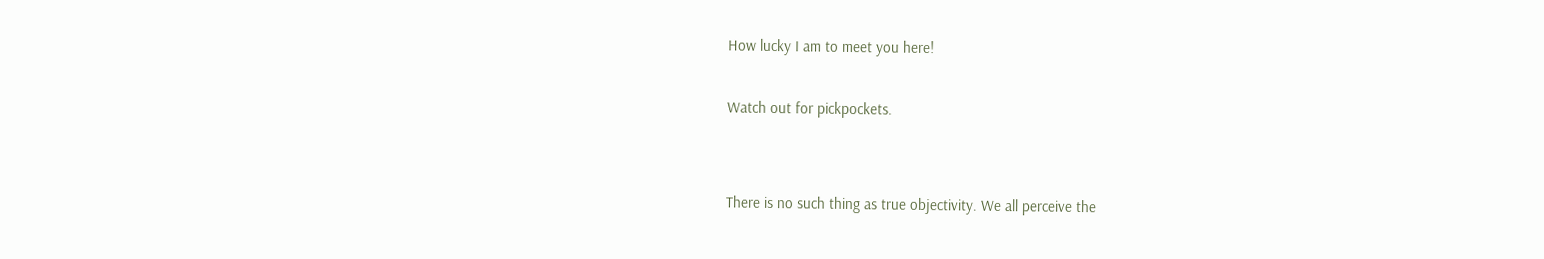How lucky I am to meet you here!

Watch out for pickpockets.


There is no such thing as true objectivity. We all perceive the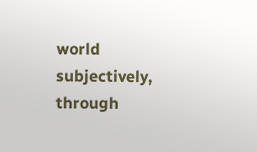world subjectively, through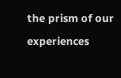the prism of our experiences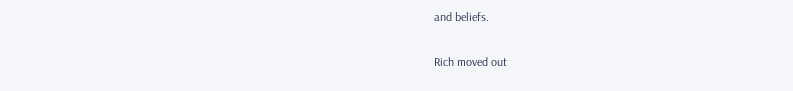and beliefs.

Rich moved out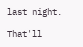last night.

That'll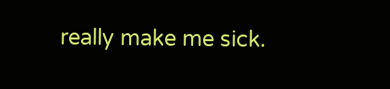really make me sick.